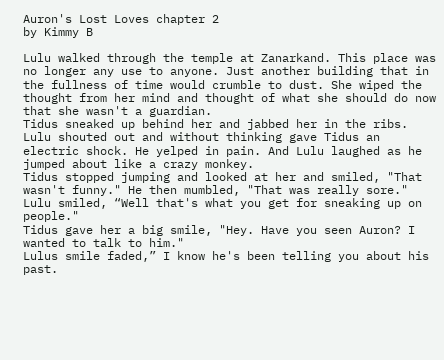Auron's Lost Loves chapter 2
by Kimmy B

Lulu walked through the temple at Zanarkand. This place was no longer any use to anyone. Just another building that in the fullness of time would crumble to dust. She wiped the thought from her mind and thought of what she should do now that she wasn't a guardian.
Tidus sneaked up behind her and jabbed her in the ribs. Lulu shouted out and without thinking gave Tidus an electric shock. He yelped in pain. And Lulu laughed as he jumped about like a crazy monkey.
Tidus stopped jumping and looked at her and smiled, "That wasn't funny." He then mumbled, "That was really sore."
Lulu smiled, “Well that's what you get for sneaking up on people."
Tidus gave her a big smile, "Hey. Have you seen Auron? I wanted to talk to him."
Lulus smile faded,” I know he's been telling you about his past.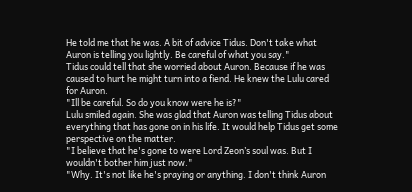He told me that he was. A bit of advice Tidus. Don't take what Auron is telling you lightly. Be careful of what you say."
Tidus could tell that she worried about Auron. Because if he was caused to hurt he might turn into a fiend. He knew the Lulu cared for Auron.
"Ill be careful. So do you know were he is?"
Lulu smiled again. She was glad that Auron was telling Tidus about everything that has gone on in his life. It would help Tidus get some perspective on the matter.
"I believe that he's gone to were Lord Zeon’s soul was. But I wouldn't bother him just now."
"Why. It's not like he's praying or anything. I don't think Auron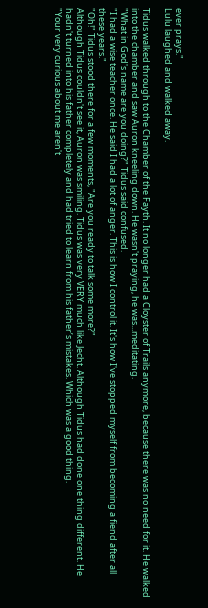ever prays."
Lulu laughed and walked away.

Tidus walked through to the Chamber of the Fayth. It no longer had a Cloyster of Trails anymore, because there was no need for it. He walked into the chamber and saw Auron kneeling down. He wasn't praying, he was...meditating.
"What in God's name are you doing?" Tidus said confused.
"I had a wise teacher once. He said I had a lot of anger. This is how I control it. It's how I've stopped myself from becoming a fiend after all these years."
"Oh!" Tidus stood there for a few moments, "Are you ready to talk some more?"
Although Tidus couldn't see it, Auron was smiling. Tidus was very VERY much like Jecht. Although Tidus had done one thing different. He hadn't turned into his father completely and had tried to learn from his father’s mistakes. Which was a good thing.
"Your very curious about me aren't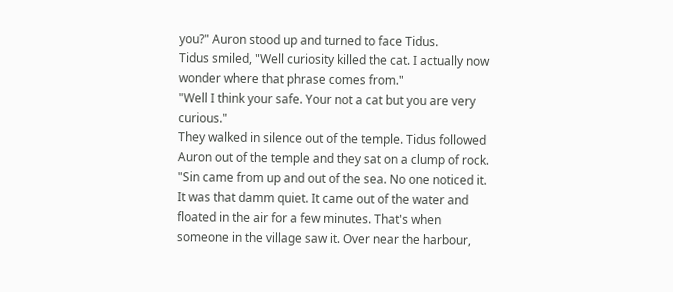you?" Auron stood up and turned to face Tidus.
Tidus smiled, "Well curiosity killed the cat. I actually now wonder where that phrase comes from."
"Well I think your safe. Your not a cat but you are very curious."
They walked in silence out of the temple. Tidus followed Auron out of the temple and they sat on a clump of rock.
"Sin came from up and out of the sea. No one noticed it. It was that damm quiet. It came out of the water and floated in the air for a few minutes. That's when someone in the village saw it. Over near the harbour,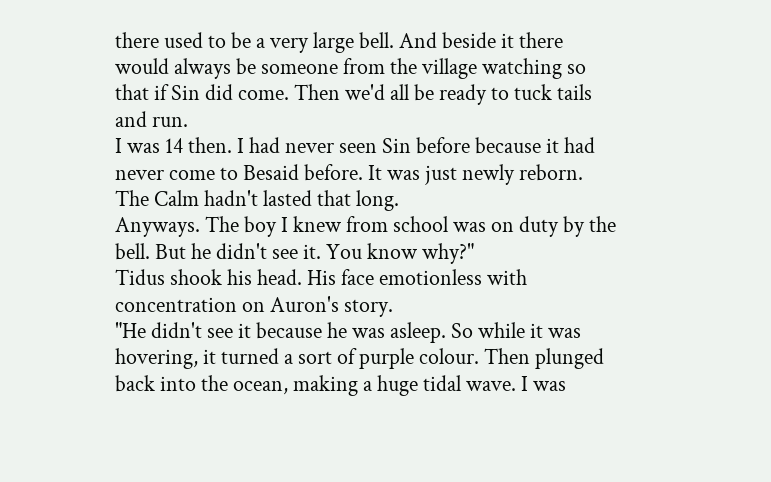there used to be a very large bell. And beside it there would always be someone from the village watching so that if Sin did come. Then we'd all be ready to tuck tails and run.
I was 14 then. I had never seen Sin before because it had never come to Besaid before. It was just newly reborn. The Calm hadn't lasted that long.
Anyways. The boy I knew from school was on duty by the bell. But he didn't see it. You know why?"
Tidus shook his head. His face emotionless with concentration on Auron's story.
"He didn't see it because he was asleep. So while it was hovering, it turned a sort of purple colour. Then plunged back into the ocean, making a huge tidal wave. I was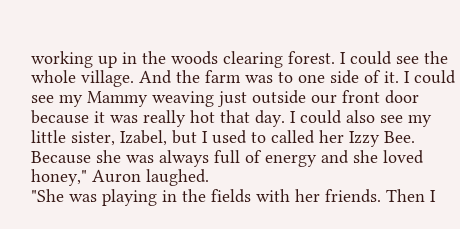working up in the woods clearing forest. I could see the whole village. And the farm was to one side of it. I could see my Mammy weaving just outside our front door because it was really hot that day. I could also see my little sister, Izabel, but I used to called her Izzy Bee. Because she was always full of energy and she loved honey," Auron laughed.
"She was playing in the fields with her friends. Then I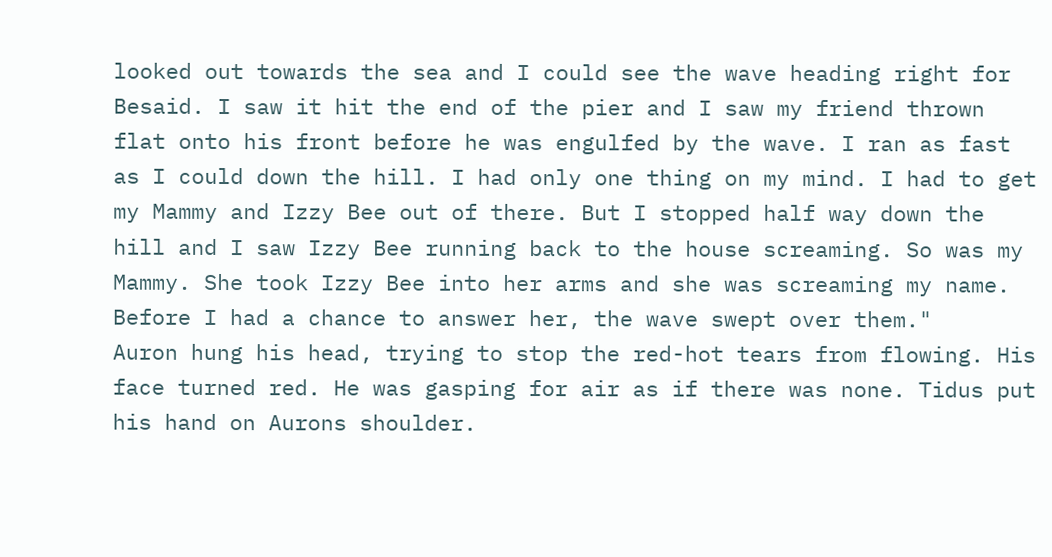looked out towards the sea and I could see the wave heading right for Besaid. I saw it hit the end of the pier and I saw my friend thrown flat onto his front before he was engulfed by the wave. I ran as fast as I could down the hill. I had only one thing on my mind. I had to get my Mammy and Izzy Bee out of there. But I stopped half way down the hill and I saw Izzy Bee running back to the house screaming. So was my Mammy. She took Izzy Bee into her arms and she was screaming my name. Before I had a chance to answer her, the wave swept over them."
Auron hung his head, trying to stop the red-hot tears from flowing. His face turned red. He was gasping for air as if there was none. Tidus put his hand on Aurons shoulder.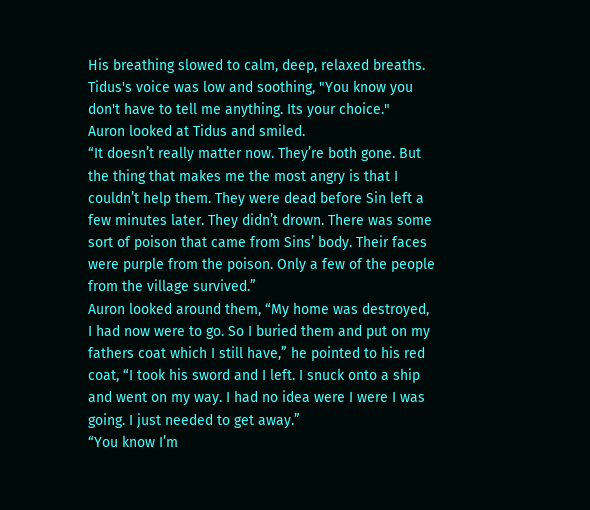His breathing slowed to calm, deep, relaxed breaths.
Tidus's voice was low and soothing, "You know you don't have to tell me anything. Its your choice."
Auron looked at Tidus and smiled.
“It doesn’t really matter now. They’re both gone. But the thing that makes me the most angry is that I couldn’t help them. They were dead before Sin left a few minutes later. They didn’t drown. There was some sort of poison that came from Sins’ body. Their faces were purple from the poison. Only a few of the people from the village survived.”
Auron looked around them, “My home was destroyed, I had now were to go. So I buried them and put on my fathers coat which I still have,” he pointed to his red coat, “I took his sword and I left. I snuck onto a ship and went on my way. I had no idea were I were I was going. I just needed to get away.”
“You know I’m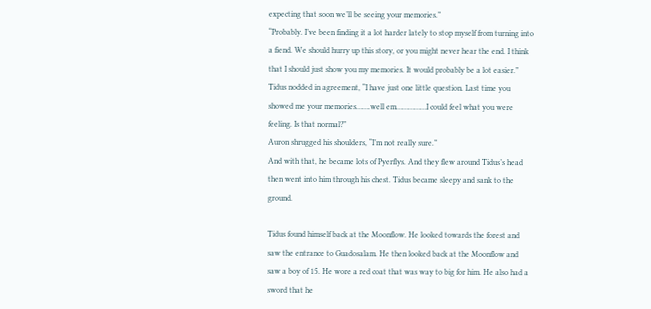expecting that soon we’ll be seeing your memories.”
“Probably. I’ve been finding it a lot harder lately to stop myself from turning into a fiend. We should hurry up this story, or you might never hear the end. I think that I should just show you my memories. It would probably be a lot easier.”
Tidus nodded in agreement, “I have just one little question. Last time you showed me your memories…….well em……………I could feel what you were feeling. Is that normal?”
Auron shrugged his shoulders, “I’m not really sure.”
And with that, he became lots of Pyerflys. And they flew around Tidus’s head then went into him through his chest. Tidus became sleepy and sank to the ground.

Tidus found himself back at the Moonflow. He looked towards the forest and saw the entrance to Guadosalam. He then looked back at the Moonflow and saw a boy of 15. He wore a red coat that was way to big for him. He also had a sword that he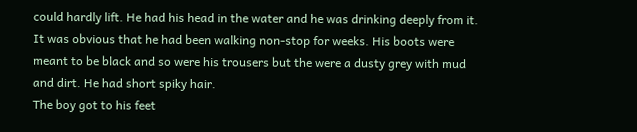could hardly lift. He had his head in the water and he was drinking deeply from it. It was obvious that he had been walking non-stop for weeks. His boots were meant to be black and so were his trousers but the were a dusty grey with mud and dirt. He had short spiky hair.
The boy got to his feet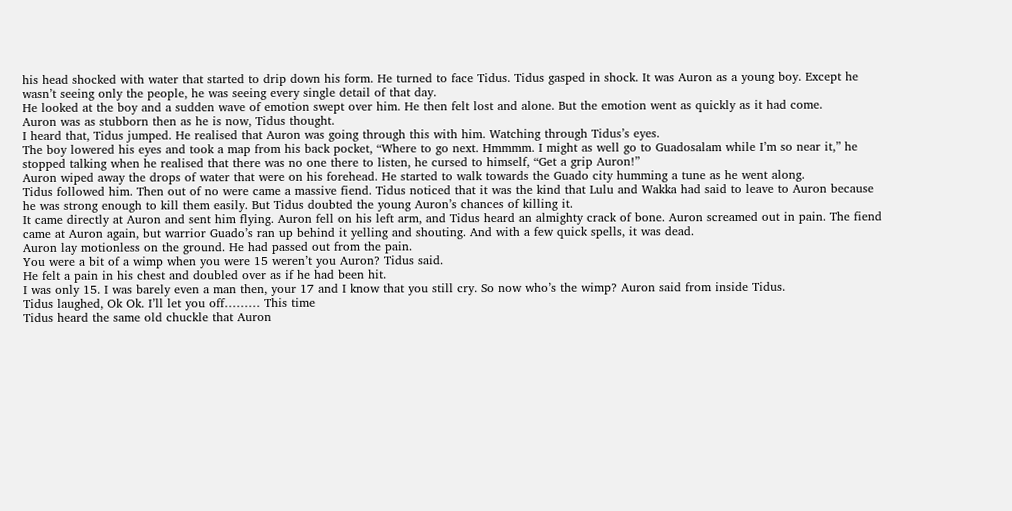his head shocked with water that started to drip down his form. He turned to face Tidus. Tidus gasped in shock. It was Auron as a young boy. Except he wasn’t seeing only the people, he was seeing every single detail of that day.
He looked at the boy and a sudden wave of emotion swept over him. He then felt lost and alone. But the emotion went as quickly as it had come.
Auron was as stubborn then as he is now, Tidus thought.
I heard that, Tidus jumped. He realised that Auron was going through this with him. Watching through Tidus’s eyes.
The boy lowered his eyes and took a map from his back pocket, “Where to go next. Hmmmm. I might as well go to Guadosalam while I’m so near it,” he stopped talking when he realised that there was no one there to listen, he cursed to himself, “Get a grip Auron!”
Auron wiped away the drops of water that were on his forehead. He started to walk towards the Guado city humming a tune as he went along.
Tidus followed him. Then out of no were came a massive fiend. Tidus noticed that it was the kind that Lulu and Wakka had said to leave to Auron because he was strong enough to kill them easily. But Tidus doubted the young Auron’s chances of killing it.
It came directly at Auron and sent him flying. Auron fell on his left arm, and Tidus heard an almighty crack of bone. Auron screamed out in pain. The fiend came at Auron again, but warrior Guado’s ran up behind it yelling and shouting. And with a few quick spells, it was dead.
Auron lay motionless on the ground. He had passed out from the pain.
You were a bit of a wimp when you were 15 weren’t you Auron? Tidus said.
He felt a pain in his chest and doubled over as if he had been hit.
I was only 15. I was barely even a man then, your 17 and I know that you still cry. So now who’s the wimp? Auron said from inside Tidus.
Tidus laughed, Ok Ok. I’ll let you off……… This time
Tidus heard the same old chuckle that Auron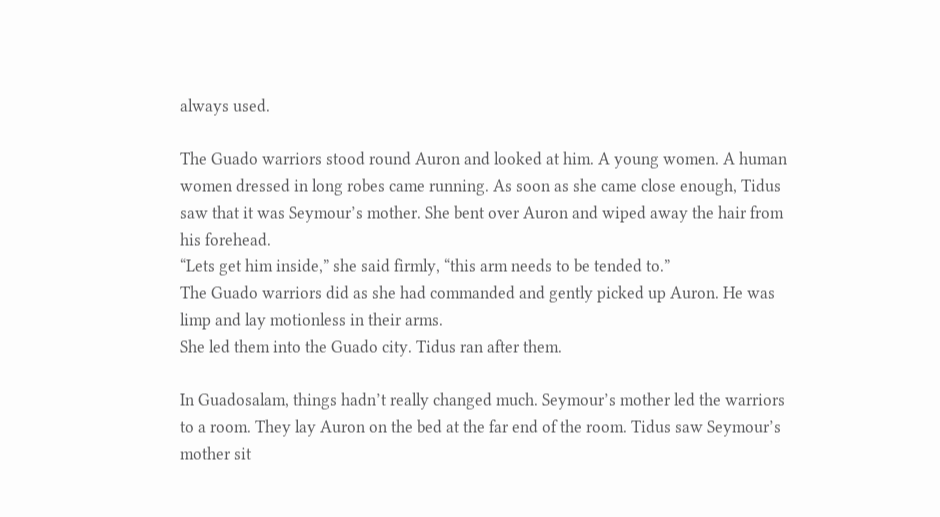always used.

The Guado warriors stood round Auron and looked at him. A young women. A human women dressed in long robes came running. As soon as she came close enough, Tidus saw that it was Seymour’s mother. She bent over Auron and wiped away the hair from his forehead.
“Lets get him inside,” she said firmly, “this arm needs to be tended to.”
The Guado warriors did as she had commanded and gently picked up Auron. He was limp and lay motionless in their arms.
She led them into the Guado city. Tidus ran after them.

In Guadosalam, things hadn’t really changed much. Seymour’s mother led the warriors to a room. They lay Auron on the bed at the far end of the room. Tidus saw Seymour’s mother sit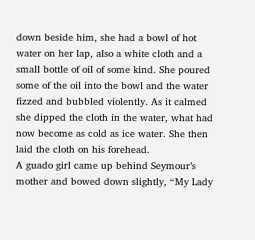down beside him, she had a bowl of hot water on her lap, also a white cloth and a small bottle of oil of some kind. She poured some of the oil into the bowl and the water fizzed and bubbled violently. As it calmed she dipped the cloth in the water, what had now become as cold as ice water. She then laid the cloth on his forehead.
A guado girl came up behind Seymour’s mother and bowed down slightly, “My Lady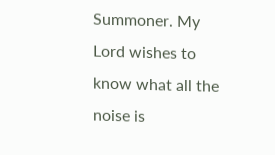Summoner. My Lord wishes to know what all the noise is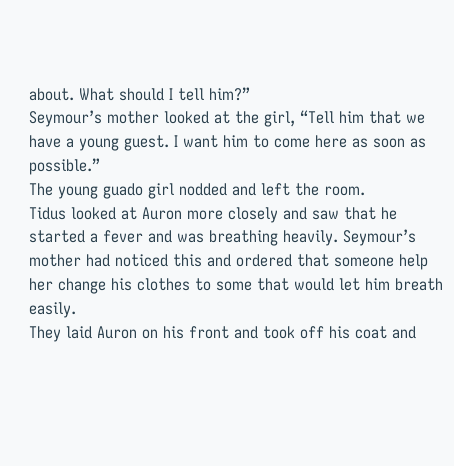about. What should I tell him?”
Seymour’s mother looked at the girl, “Tell him that we have a young guest. I want him to come here as soon as possible.”
The young guado girl nodded and left the room.
Tidus looked at Auron more closely and saw that he started a fever and was breathing heavily. Seymour’s mother had noticed this and ordered that someone help her change his clothes to some that would let him breath easily.
They laid Auron on his front and took off his coat and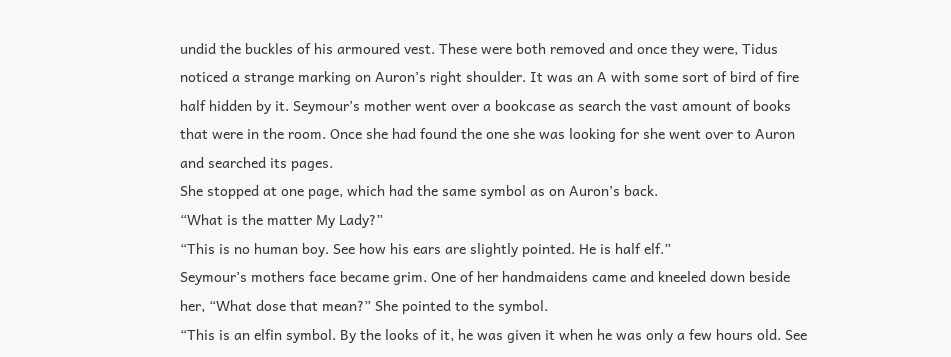undid the buckles of his armoured vest. These were both removed and once they were, Tidus noticed a strange marking on Auron’s right shoulder. It was an A with some sort of bird of fire half hidden by it. Seymour’s mother went over a bookcase as search the vast amount of books that were in the room. Once she had found the one she was looking for she went over to Auron and searched its pages.
She stopped at one page, which had the same symbol as on Auron’s back.
“What is the matter My Lady?”
“This is no human boy. See how his ears are slightly pointed. He is half elf.”
Seymour’s mothers face became grim. One of her handmaidens came and kneeled down beside her, “What dose that mean?” She pointed to the symbol.
“This is an elfin symbol. By the looks of it, he was given it when he was only a few hours old. See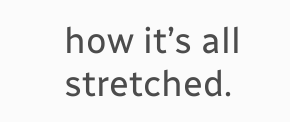how it’s all stretched.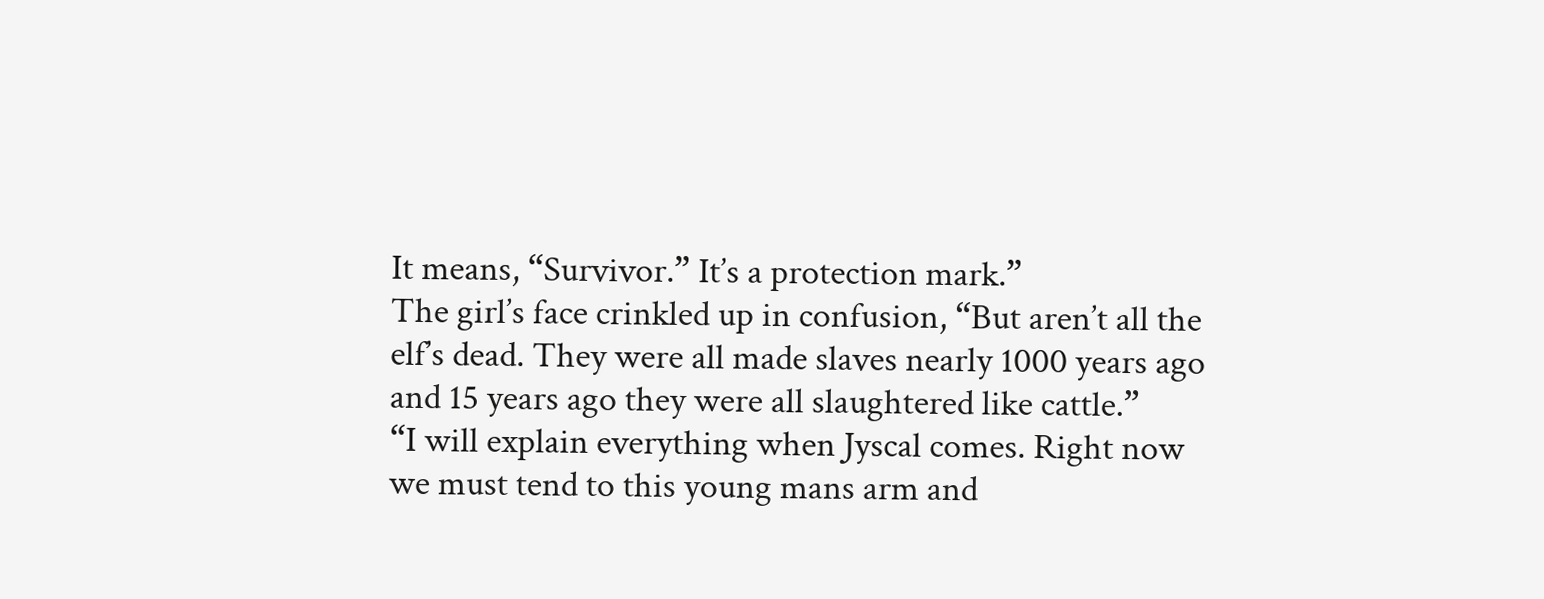It means, “Survivor.” It’s a protection mark.”
The girl’s face crinkled up in confusion, “But aren’t all the elf’s dead. They were all made slaves nearly 1000 years ago and 15 years ago they were all slaughtered like cattle.”
“I will explain everything when Jyscal comes. Right now we must tend to this young mans arm and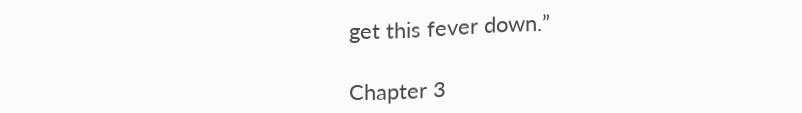get this fever down.”

Chapter 3